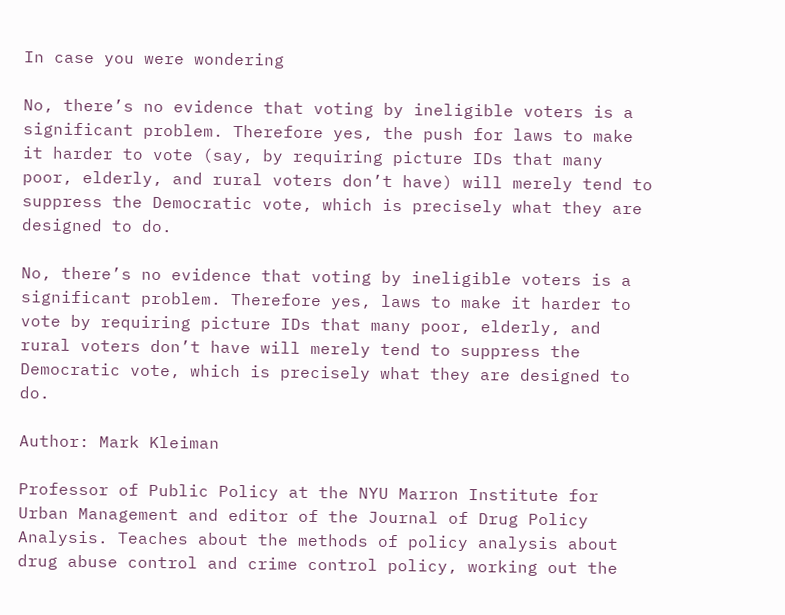In case you were wondering

No, there’s no evidence that voting by ineligible voters is a significant problem. Therefore yes, the push for laws to make it harder to vote (say, by requiring picture IDs that many poor, elderly, and rural voters don’t have) will merely tend to suppress the Democratic vote, which is precisely what they are designed to do.

No, there’s no evidence that voting by ineligible voters is a significant problem. Therefore yes, laws to make it harder to vote by requiring picture IDs that many poor, elderly, and rural voters don’t have will merely tend to suppress the Democratic vote, which is precisely what they are designed to do.

Author: Mark Kleiman

Professor of Public Policy at the NYU Marron Institute for Urban Management and editor of the Journal of Drug Policy Analysis. Teaches about the methods of policy analysis about drug abuse control and crime control policy, working out the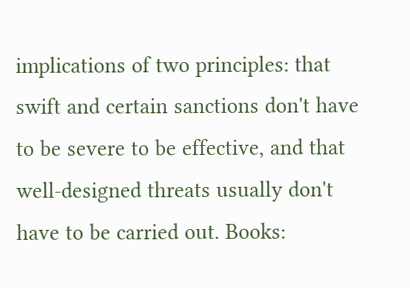implications of two principles: that swift and certain sanctions don't have to be severe to be effective, and that well-designed threats usually don't have to be carried out. Books: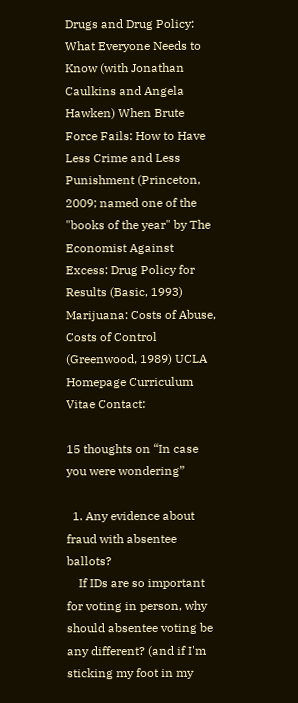Drugs and Drug Policy: What Everyone Needs to Know (with Jonathan Caulkins and Angela Hawken) When Brute Force Fails: How to Have Less Crime and Less Punishment (Princeton, 2009; named one of the "books of the year" by The Economist Against Excess: Drug Policy for Results (Basic, 1993) Marijuana: Costs of Abuse, Costs of Control (Greenwood, 1989) UCLA Homepage Curriculum Vitae Contact:

15 thoughts on “In case you were wondering”

  1. Any evidence about fraud with absentee ballots?
    If IDs are so important for voting in person, why should absentee voting be any different? (and if I'm sticking my foot in my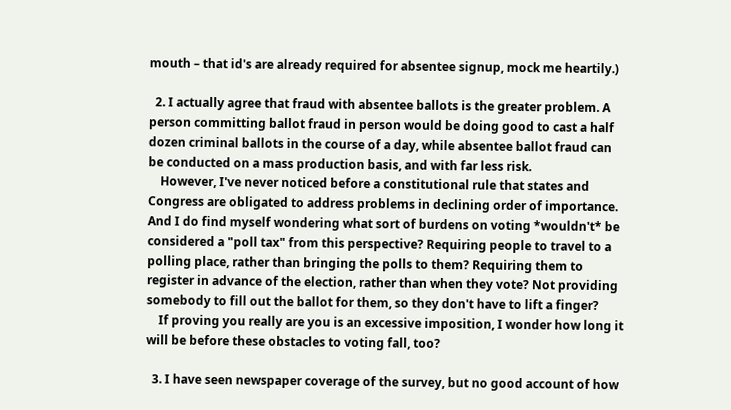mouth – that id's are already required for absentee signup, mock me heartily.)

  2. I actually agree that fraud with absentee ballots is the greater problem. A person committing ballot fraud in person would be doing good to cast a half dozen criminal ballots in the course of a day, while absentee ballot fraud can be conducted on a mass production basis, and with far less risk.
    However, I've never noticed before a constitutional rule that states and Congress are obligated to address problems in declining order of importance. And I do find myself wondering what sort of burdens on voting *wouldn't* be considered a "poll tax" from this perspective? Requiring people to travel to a polling place, rather than bringing the polls to them? Requiring them to register in advance of the election, rather than when they vote? Not providing somebody to fill out the ballot for them, so they don't have to lift a finger?
    If proving you really are you is an excessive imposition, I wonder how long it will be before these obstacles to voting fall, too?

  3. I have seen newspaper coverage of the survey, but no good account of how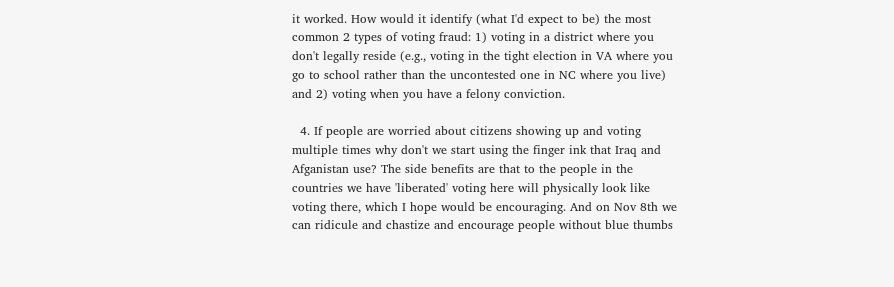it worked. How would it identify (what I'd expect to be) the most common 2 types of voting fraud: 1) voting in a district where you don't legally reside (e.g., voting in the tight election in VA where you go to school rather than the uncontested one in NC where you live) and 2) voting when you have a felony conviction.

  4. If people are worried about citizens showing up and voting multiple times why don't we start using the finger ink that Iraq and Afganistan use? The side benefits are that to the people in the countries we have 'liberated' voting here will physically look like voting there, which I hope would be encouraging. And on Nov 8th we can ridicule and chastize and encourage people without blue thumbs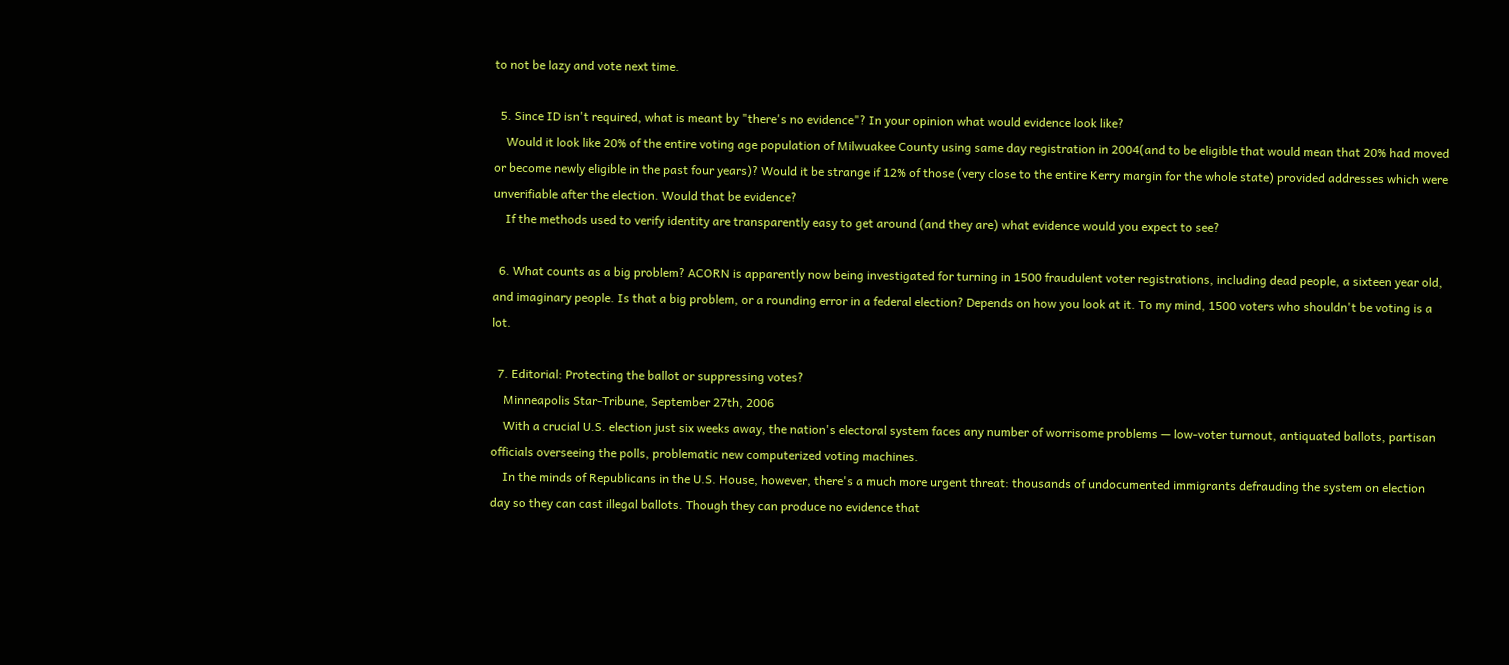to not be lazy and vote next time.

  5. Since ID isn't required, what is meant by "there's no evidence"? In your opinion what would evidence look like?
    Would it look like 20% of the entire voting age population of Milwuakee County using same day registration in 2004(and to be eligible that would mean that 20% had moved or become newly eligible in the past four years)? Would it be strange if 12% of those (very close to the entire Kerry margin for the whole state) provided addresses which were unverifiable after the election. Would that be evidence?
    If the methods used to verify identity are transparently easy to get around (and they are) what evidence would you expect to see?

  6. What counts as a big problem? ACORN is apparently now being investigated for turning in 1500 fraudulent voter registrations, including dead people, a sixteen year old, and imaginary people. Is that a big problem, or a rounding error in a federal election? Depends on how you look at it. To my mind, 1500 voters who shouldn't be voting is a lot.

  7. Editorial: Protecting the ballot or suppressing votes?
    Minneapolis Star-Tribune, September 27th, 2006
    With a crucial U.S. election just six weeks away, the nation's electoral system faces any number of worrisome problems — low-voter turnout, antiquated ballots, partisan officials overseeing the polls, problematic new computerized voting machines.
    In the minds of Republicans in the U.S. House, however, there's a much more urgent threat: thousands of undocumented immigrants defrauding the system on election day so they can cast illegal ballots. Though they can produce no evidence that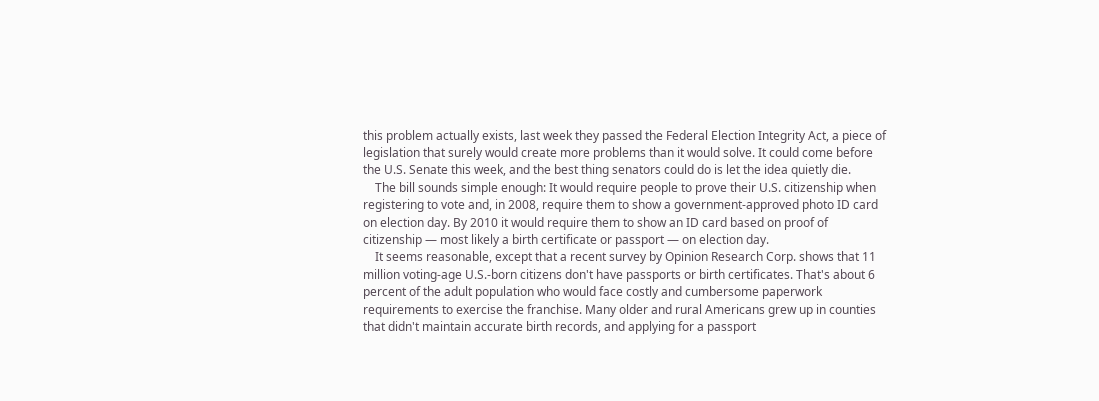this problem actually exists, last week they passed the Federal Election Integrity Act, a piece of legislation that surely would create more problems than it would solve. It could come before the U.S. Senate this week, and the best thing senators could do is let the idea quietly die.
    The bill sounds simple enough: It would require people to prove their U.S. citizenship when registering to vote and, in 2008, require them to show a government-approved photo ID card on election day. By 2010 it would require them to show an ID card based on proof of citizenship — most likely a birth certificate or passport — on election day.
    It seems reasonable, except that a recent survey by Opinion Research Corp. shows that 11 million voting-age U.S.-born citizens don't have passports or birth certificates. That's about 6 percent of the adult population who would face costly and cumbersome paperwork requirements to exercise the franchise. Many older and rural Americans grew up in counties that didn't maintain accurate birth records, and applying for a passport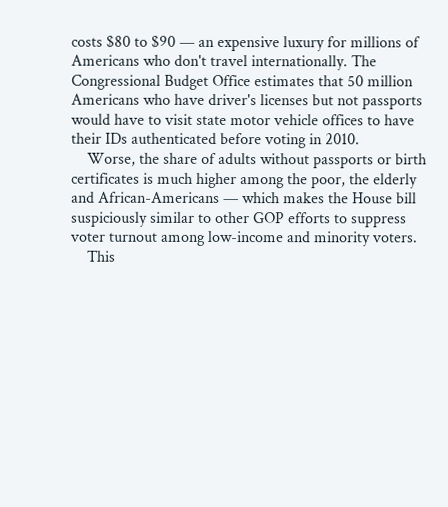costs $80 to $90 — an expensive luxury for millions of Americans who don't travel internationally. The Congressional Budget Office estimates that 50 million Americans who have driver's licenses but not passports would have to visit state motor vehicle offices to have their IDs authenticated before voting in 2010.
    Worse, the share of adults without passports or birth certificates is much higher among the poor, the elderly and African-Americans — which makes the House bill suspiciously similar to other GOP efforts to suppress voter turnout among low-income and minority voters.
    This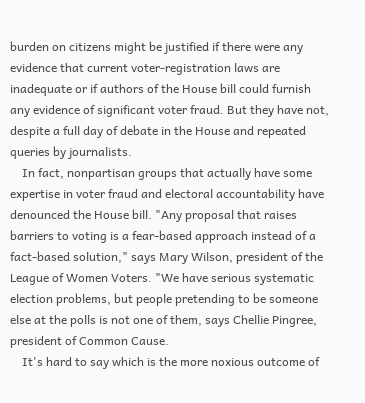burden on citizens might be justified if there were any evidence that current voter-registration laws are inadequate or if authors of the House bill could furnish any evidence of significant voter fraud. But they have not, despite a full day of debate in the House and repeated queries by journalists.
    In fact, nonpartisan groups that actually have some expertise in voter fraud and electoral accountability have denounced the House bill. "Any proposal that raises barriers to voting is a fear-based approach instead of a fact-based solution," says Mary Wilson, president of the League of Women Voters. "We have serious systematic election problems, but people pretending to be someone else at the polls is not one of them, says Chellie Pingree, president of Common Cause.
    It's hard to say which is the more noxious outcome of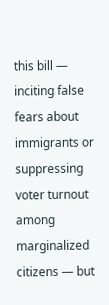this bill — inciting false fears about immigrants or suppressing voter turnout among marginalized citizens — but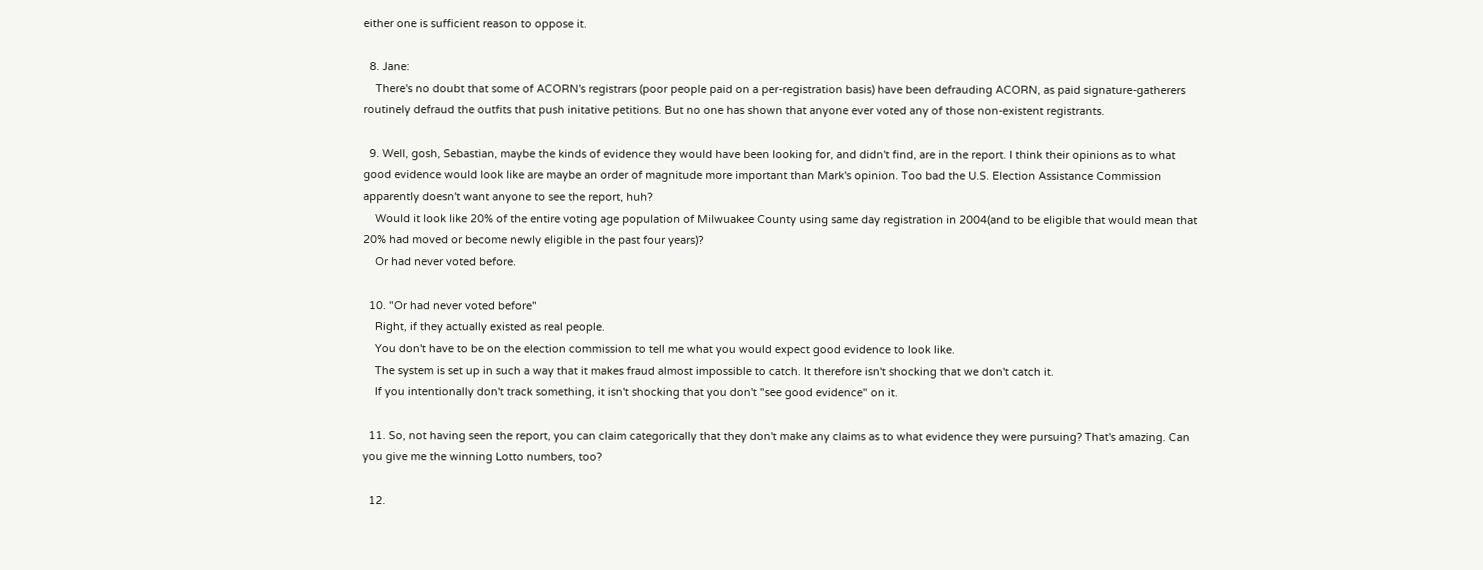either one is sufficient reason to oppose it.

  8. Jane:
    There's no doubt that some of ACORN's registrars (poor people paid on a per-registration basis) have been defrauding ACORN, as paid signature-gatherers routinely defraud the outfits that push initative petitions. But no one has shown that anyone ever voted any of those non-existent registrants.

  9. Well, gosh, Sebastian, maybe the kinds of evidence they would have been looking for, and didn't find, are in the report. I think their opinions as to what good evidence would look like are maybe an order of magnitude more important than Mark's opinion. Too bad the U.S. Election Assistance Commission apparently doesn't want anyone to see the report, huh?
    Would it look like 20% of the entire voting age population of Milwuakee County using same day registration in 2004(and to be eligible that would mean that 20% had moved or become newly eligible in the past four years)?
    Or had never voted before.

  10. "Or had never voted before"
    Right, if they actually existed as real people.
    You don't have to be on the election commission to tell me what you would expect good evidence to look like.
    The system is set up in such a way that it makes fraud almost impossible to catch. It therefore isn't shocking that we don't catch it.
    If you intentionally don't track something, it isn't shocking that you don't "see good evidence" on it.

  11. So, not having seen the report, you can claim categorically that they don't make any claims as to what evidence they were pursuing? That's amazing. Can you give me the winning Lotto numbers, too?

  12.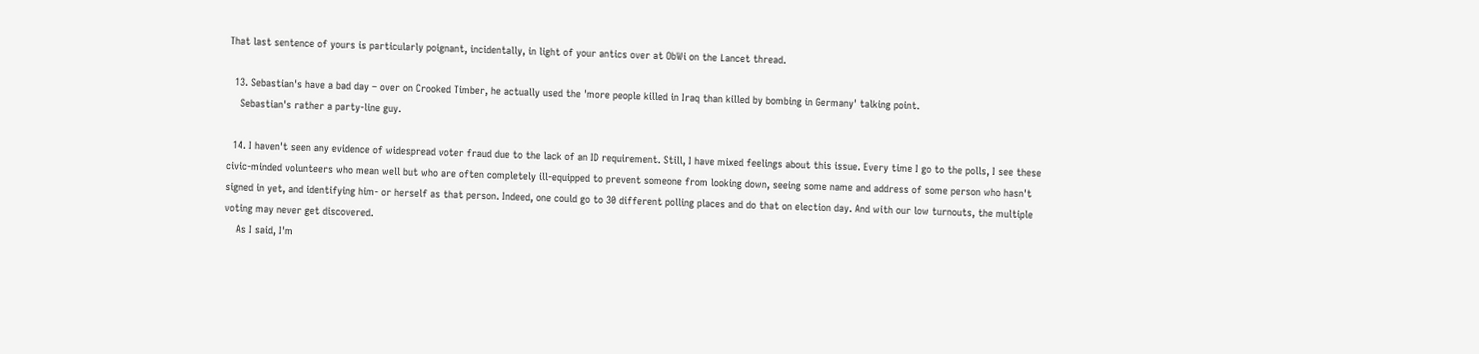That last sentence of yours is particularly poignant, incidentally, in light of your antics over at ObWi on the Lancet thread.

  13. Sebastian's have a bad day – over on Crooked Timber, he actually used the 'more people killed in Iraq than killed by bombing in Germany' talking point.
    Sebastian's rather a party-line guy.

  14. I haven't seen any evidence of widespread voter fraud due to the lack of an ID requirement. Still, I have mixed feelings about this issue. Every time I go to the polls, I see these civic-minded volunteers who mean well but who are often completely ill-equipped to prevent someone from looking down, seeing some name and address of some person who hasn't signed in yet, and identifying him- or herself as that person. Indeed, one could go to 30 different polling places and do that on election day. And with our low turnouts, the multiple voting may never get discovered.
    As I said, I'm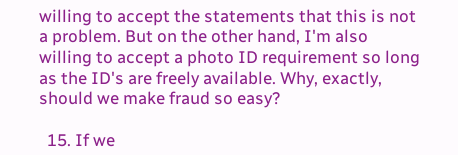willing to accept the statements that this is not a problem. But on the other hand, I'm also willing to accept a photo ID requirement so long as the ID's are freely available. Why, exactly, should we make fraud so easy?

  15. If we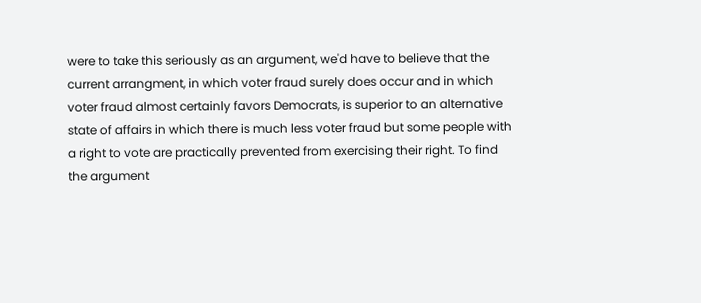were to take this seriously as an argument, we'd have to believe that the current arrangment, in which voter fraud surely does occur and in which voter fraud almost certainly favors Democrats, is superior to an alternative state of affairs in which there is much less voter fraud but some people with a right to vote are practically prevented from exercising their right. To find the argument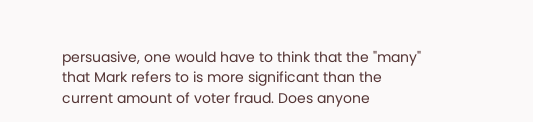persuasive, one would have to think that the "many" that Mark refers to is more significant than the current amount of voter fraud. Does anyone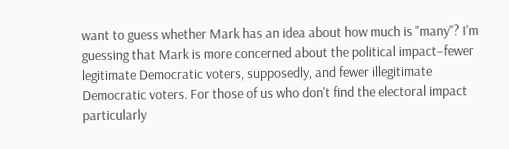want to guess whether Mark has an idea about how much is "many"? I'm guessing that Mark is more concerned about the political impact–fewer legitimate Democratic voters, supposedly, and fewer illegitimate Democratic voters. For those of us who don't find the electoral impact particularly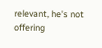relevant, he's not offering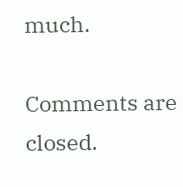much.

Comments are closed.